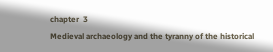chapter  3
Medieval archaeology and the tyranny of the historical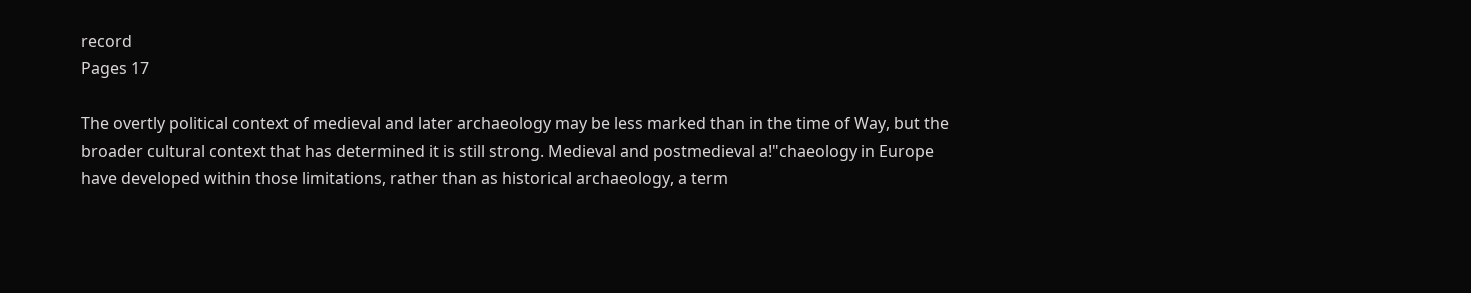record
Pages 17

The overtly political context of medieval and later archaeology may be less marked than in the time of Way, but the broader cultural context that has determined it is still strong. Medieval and postmedieval a!"chaeology in Europe have developed within those limitations, rather than as historical archaeology, a term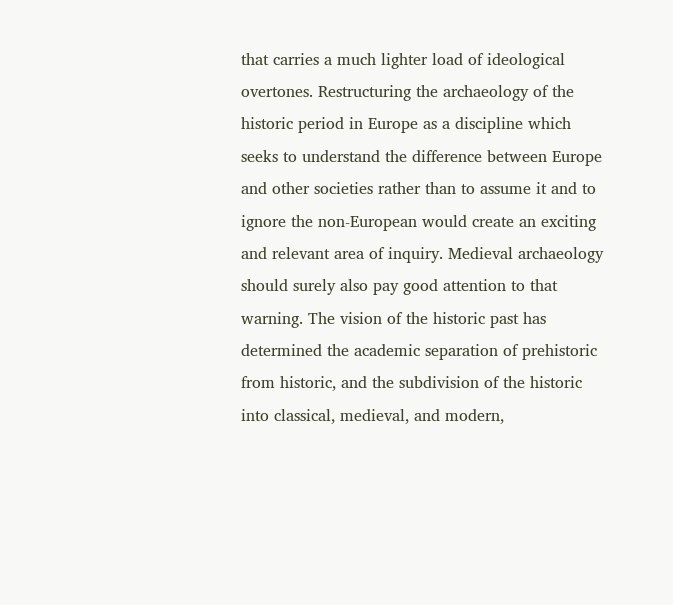that carries a much lighter load of ideological overtones. Restructuring the archaeology of the historic period in Europe as a discipline which seeks to understand the difference between Europe and other societies rather than to assume it and to ignore the non-European would create an exciting and relevant area of inquiry. Medieval archaeology should surely also pay good attention to that warning. The vision of the historic past has determined the academic separation of prehistoric from historic, and the subdivision of the historic into classical, medieval, and modern,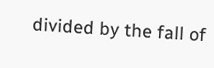divided by the fall of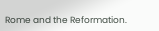Rome and the Reformation.